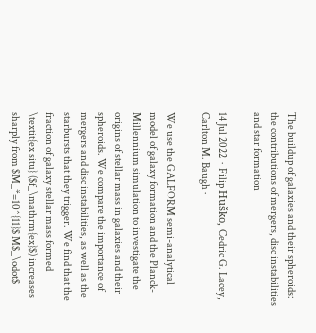The buildup of galaxies and their spheroids: the contributions of mergers, disc instabilities and star formation

14 Jul 2022  ·  Filip Huško, Cedric G. Lacey, Carlton M. Baugh ·

We use the GALFORM semi-analytical model of galaxy formation and the Planck-Millennium simulation to investigate the origins of stellar mass in galaxies and their spheroids. We compare the importance of mergers and disc instabilities, as well as the starbursts that they trigger. We find that the fraction of galaxy stellar mass formed \textit{ex situ} ($f_\mathrm{ex}$) increases sharply from $M_*=10^{11}$ M$_\odot$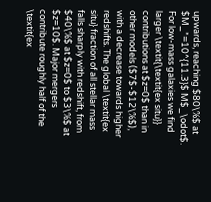upwards, reaching $80\%$ at $M_*=10^{11.3}$ M$_\odot$. For low-mass galaxies we find larger \textit{\textit{ex situ}} contributions at $z=0$ than in other models ($7$-$12\%$), with a decrease towards higher redshifts. The global \textit{ex situ} fraction of all stellar mass falls sharply with redshift, from $40\%$ at $z=0$ to $3\%$ at $z=10$. Major mergers contribute roughly half of the \textit{ex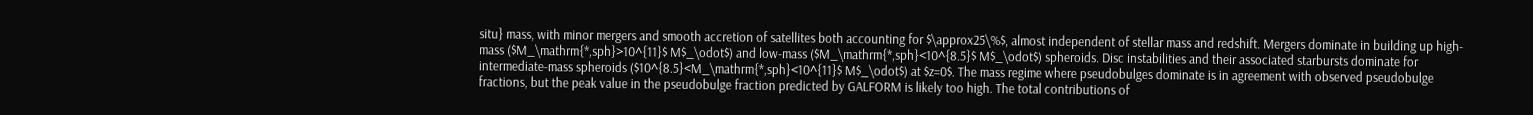situ} mass, with minor mergers and smooth accretion of satellites both accounting for $\approx25\%$, almost independent of stellar mass and redshift. Mergers dominate in building up high-mass ($M_\mathrm{*,sph}>10^{11}$ M$_\odot$) and low-mass ($M_\mathrm{*,sph}<10^{8.5}$ M$_\odot$) spheroids. Disc instabilities and their associated starbursts dominate for intermediate-mass spheroids ($10^{8.5}<M_\mathrm{*,sph}<10^{11}$ M$_\odot$) at $z=0$. The mass regime where pseudobulges dominate is in agreement with observed pseudobulge fractions, but the peak value in the pseudobulge fraction predicted by GALFORM is likely too high. The total contributions of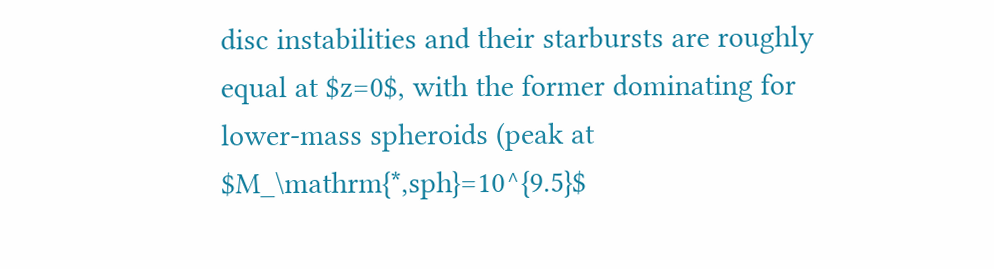disc instabilities and their starbursts are roughly equal at $z=0$, with the former dominating for lower-mass spheroids (peak at $M_\mathrm{*,sph}=10^{9.5}$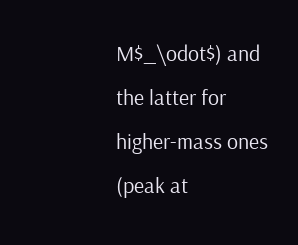M$_\odot$) and the latter for higher-mass ones (peak at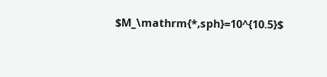$M_\mathrm{*,sph}=10^{10.5}$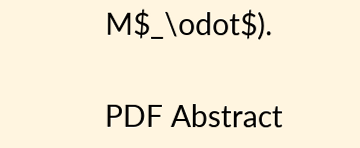M$_\odot$).

PDF Abstract